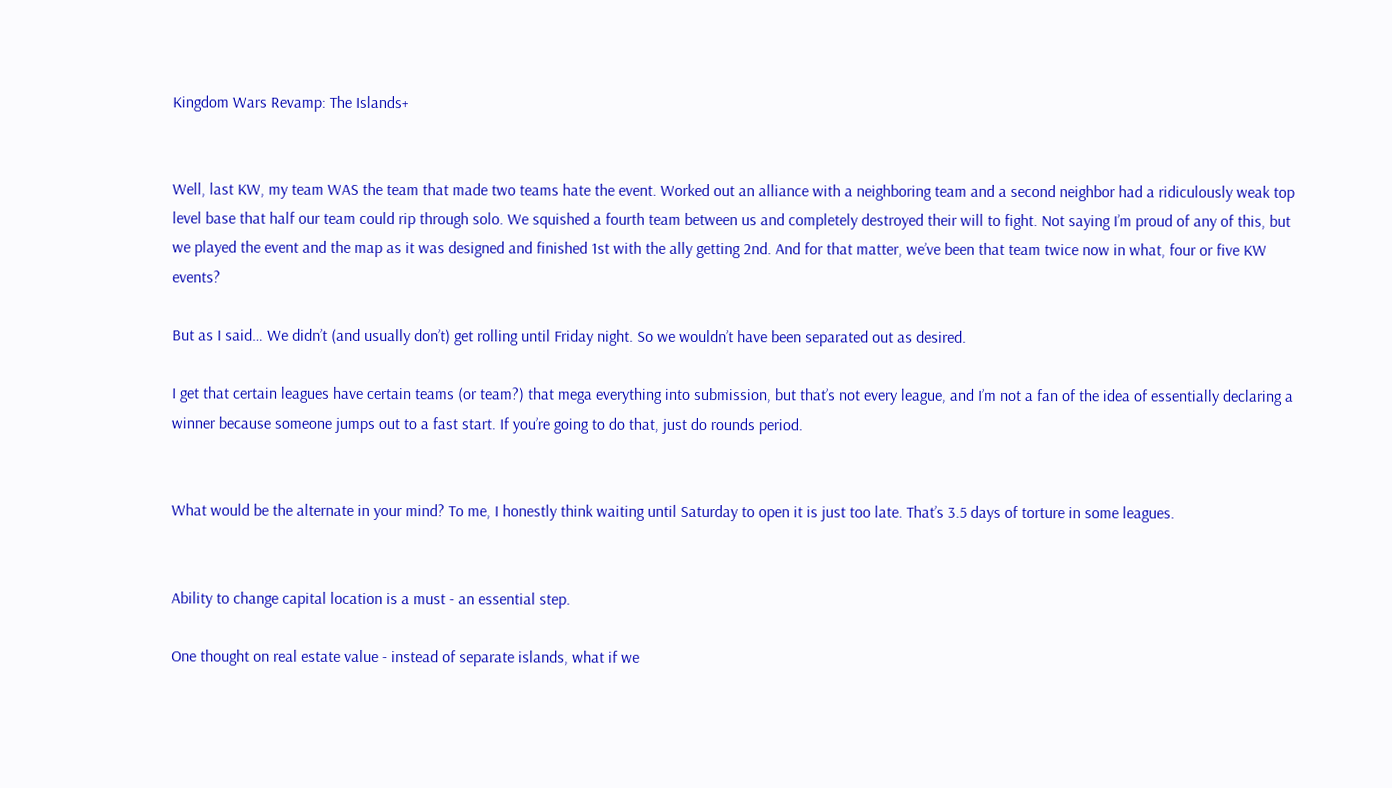Kingdom Wars Revamp: The Islands+


Well, last KW, my team WAS the team that made two teams hate the event. Worked out an alliance with a neighboring team and a second neighbor had a ridiculously weak top level base that half our team could rip through solo. We squished a fourth team between us and completely destroyed their will to fight. Not saying I’m proud of any of this, but we played the event and the map as it was designed and finished 1st with the ally getting 2nd. And for that matter, we’ve been that team twice now in what, four or five KW events?

But as I said… We didn’t (and usually don’t) get rolling until Friday night. So we wouldn’t have been separated out as desired.

I get that certain leagues have certain teams (or team?) that mega everything into submission, but that’s not every league, and I’m not a fan of the idea of essentially declaring a winner because someone jumps out to a fast start. If you’re going to do that, just do rounds period.


What would be the alternate in your mind? To me, I honestly think waiting until Saturday to open it is just too late. That’s 3.5 days of torture in some leagues.


Ability to change capital location is a must - an essential step.

One thought on real estate value - instead of separate islands, what if we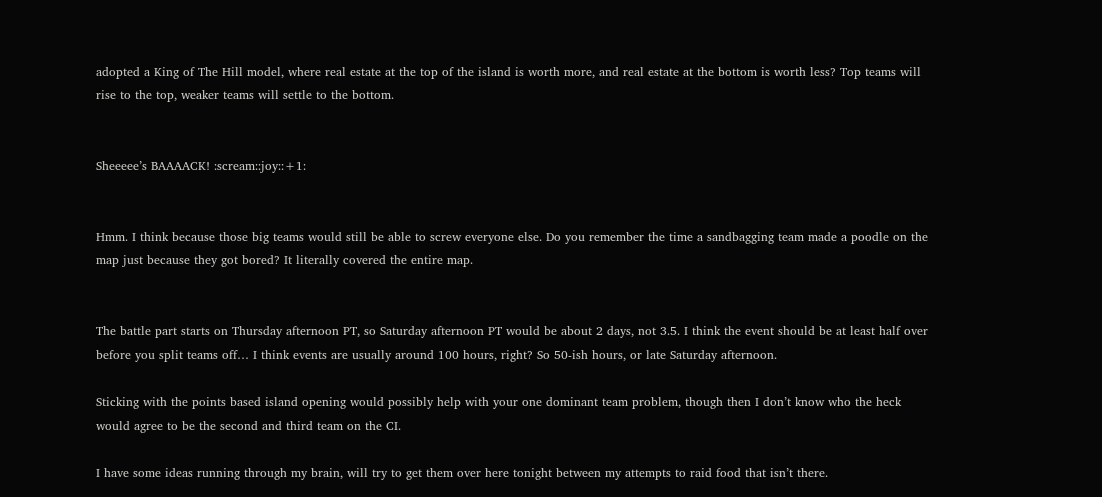adopted a King of The Hill model, where real estate at the top of the island is worth more, and real estate at the bottom is worth less? Top teams will rise to the top, weaker teams will settle to the bottom.


Sheeeee’s BAAAACK! :scream::joy::+1:


Hmm. I think because those big teams would still be able to screw everyone else. Do you remember the time a sandbagging team made a poodle on the map just because they got bored? It literally covered the entire map.


The battle part starts on Thursday afternoon PT, so Saturday afternoon PT would be about 2 days, not 3.5. I think the event should be at least half over before you split teams off… I think events are usually around 100 hours, right? So 50-ish hours, or late Saturday afternoon.

Sticking with the points based island opening would possibly help with your one dominant team problem, though then I don’t know who the heck would agree to be the second and third team on the CI.

I have some ideas running through my brain, will try to get them over here tonight between my attempts to raid food that isn’t there.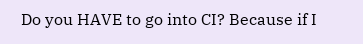Do you HAVE to go into CI? Because if I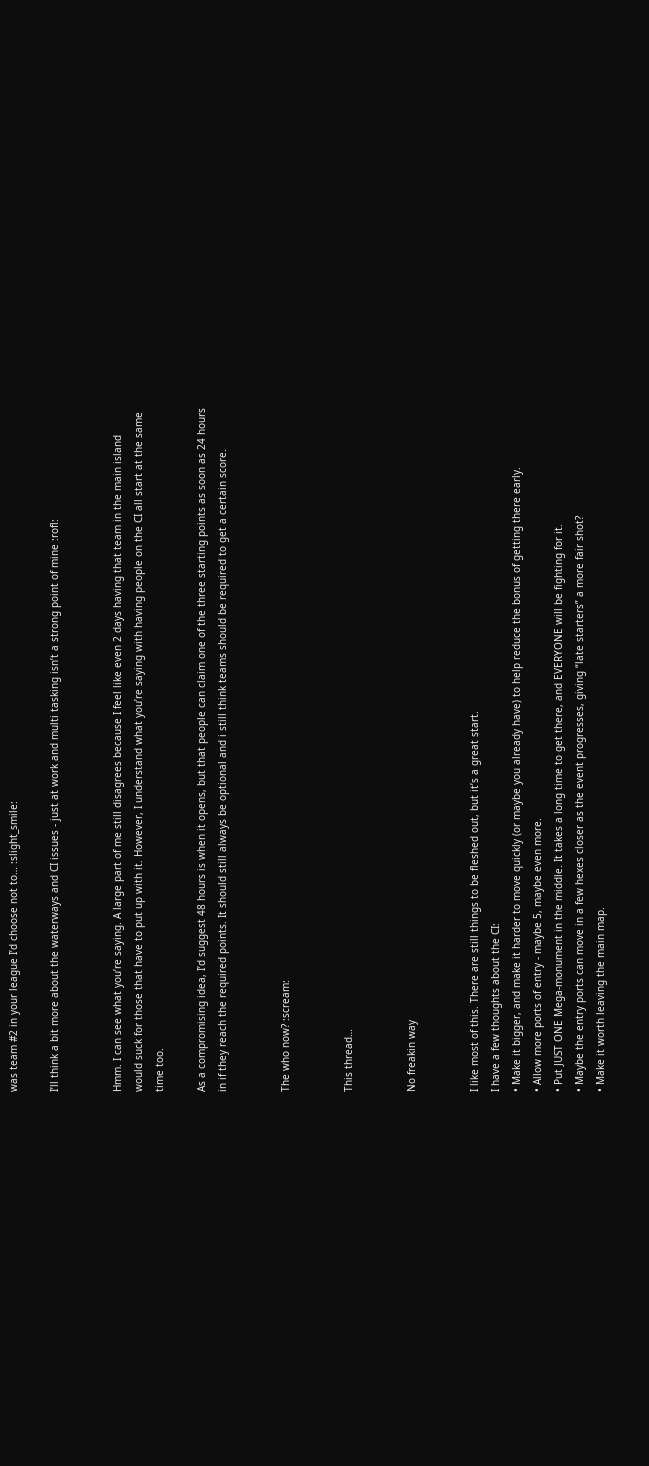was team #2 in your league I’d choose not to… :slight_smile:

I’ll think a bit more about the waterways and CI issues - just at work and multi tasking isn’t a strong point of mine :rofl:


Hmm. I can see what you’re saying. A large part of me still disagrees because I feel like even 2 days having that team in the main island would suck for those that have to put up with it. However, I understand what you’re saying with having people on the CI all start at the same time too.

As a compromising idea, I’d suggest 48 hours is when it opens, but that people can claim one of the three starting points as soon as 24 hours in if they reach the required points. It should still always be optional and i still think teams should be required to get a certain score.


The who now? :scream:


This thread…


No freakin way


I like most of this. There are still things to be fleshed out, but it’s a great start.
I have a few thoughts about the CI:
• Make it bigger, and make it harder to move quickly (or maybe you already have) to help reduce the bonus of getting there early.
• Allow more ports of entry - maybe 5, maybe even more.
• Put JUST ONE Mega-monument in the middle. It takes a long time to get there, and EVERYONE will be fighting for it.
• Maybe the entry ports can move in a few hexes closer as the event progresses, giving “late starters” a more fair shot?
• Make it worth leaving the main map.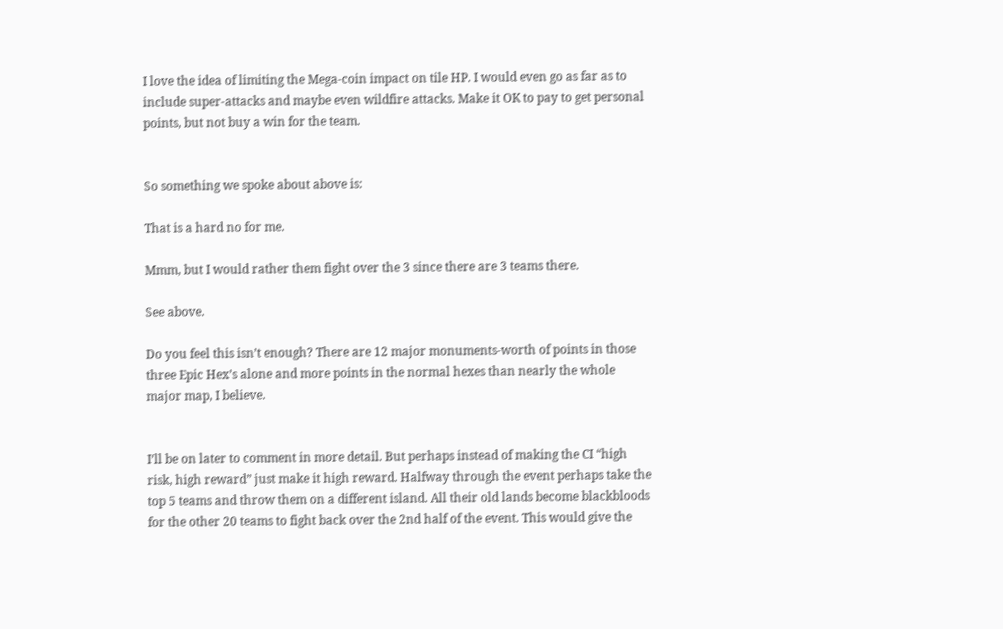I love the idea of limiting the Mega-coin impact on tile HP. I would even go as far as to include super-attacks and maybe even wildfire attacks. Make it OK to pay to get personal points, but not buy a win for the team.


So something we spoke about above is:

That is a hard no for me.

Mmm, but I would rather them fight over the 3 since there are 3 teams there.

See above.

Do you feel this isn’t enough? There are 12 major monuments-worth of points in those three Epic Hex’s alone and more points in the normal hexes than nearly the whole major map, I believe.


I’ll be on later to comment in more detail. But perhaps instead of making the CI “high risk, high reward” just make it high reward. Halfway through the event perhaps take the top 5 teams and throw them on a different island. All their old lands become blackbloods for the other 20 teams to fight back over the 2nd half of the event. This would give the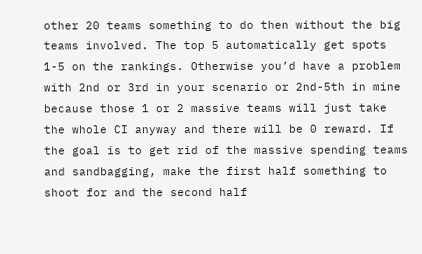other 20 teams something to do then without the big teams involved. The top 5 automatically get spots 1-5 on the rankings. Otherwise you’d have a problem with 2nd or 3rd in your scenario or 2nd-5th in mine because those 1 or 2 massive teams will just take the whole CI anyway and there will be 0 reward. If the goal is to get rid of the massive spending teams and sandbagging, make the first half something to shoot for and the second half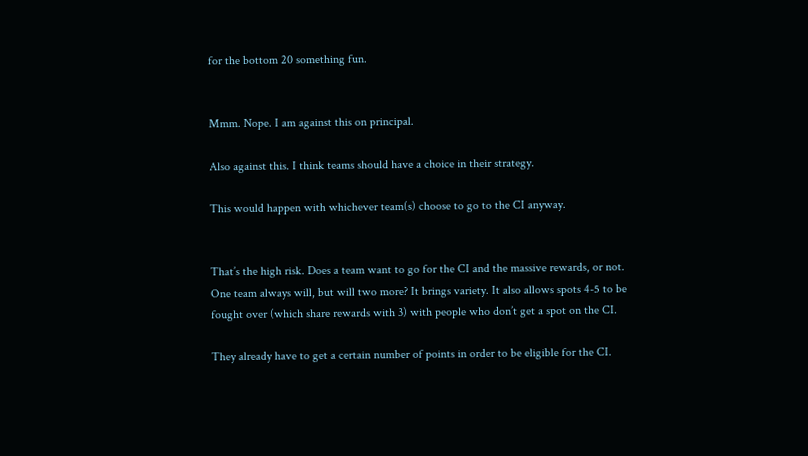for the bottom 20 something fun.


Mmm. Nope. I am against this on principal.

Also against this. I think teams should have a choice in their strategy.

This would happen with whichever team(s) choose to go to the CI anyway.


That’s the high risk. Does a team want to go for the CI and the massive rewards, or not. One team always will, but will two more? It brings variety. It also allows spots 4-5 to be fought over (which share rewards with 3) with people who don’t get a spot on the CI.

They already have to get a certain number of points in order to be eligible for the CI.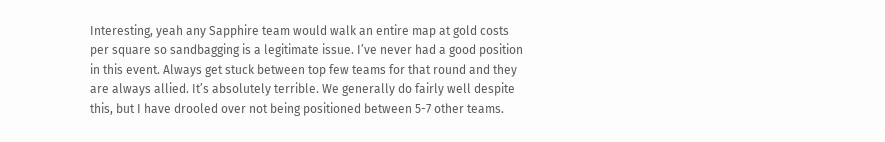Interesting, yeah any Sapphire team would walk an entire map at gold costs per square so sandbagging is a legitimate issue. I’ve never had a good position in this event. Always get stuck between top few teams for that round and they are always allied. It’s absolutely terrible. We generally do fairly well despite this, but I have drooled over not being positioned between 5-7 other teams.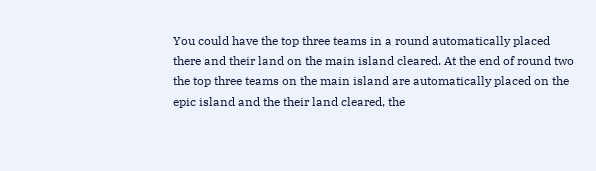You could have the top three teams in a round automatically placed there and their land on the main island cleared. At the end of round two the top three teams on the main island are automatically placed on the epic island and the their land cleared, the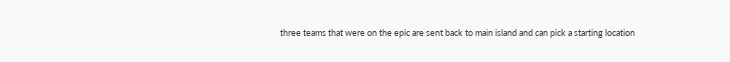three teams that were on the epic are sent back to main island and can pick a starting location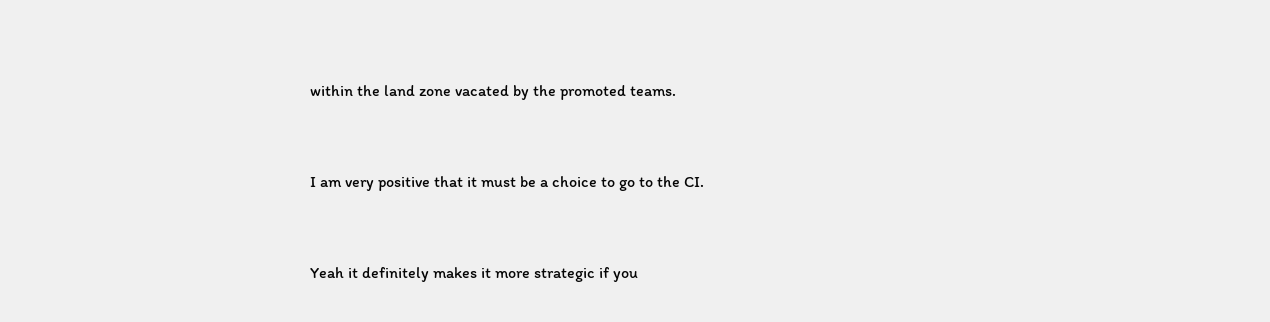within the land zone vacated by the promoted teams.


I am very positive that it must be a choice to go to the CI.


Yeah it definitely makes it more strategic if you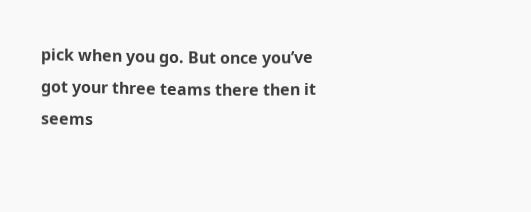pick when you go. But once you’ve got your three teams there then it seems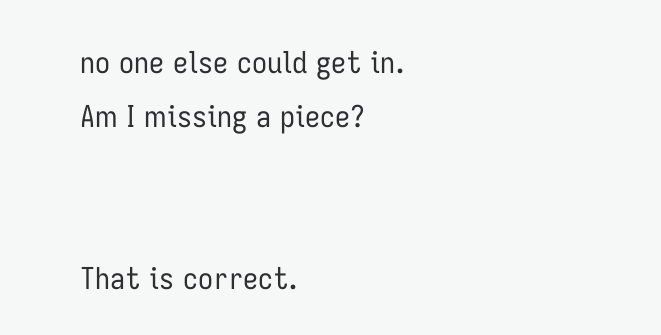no one else could get in. Am I missing a piece?


That is correct.